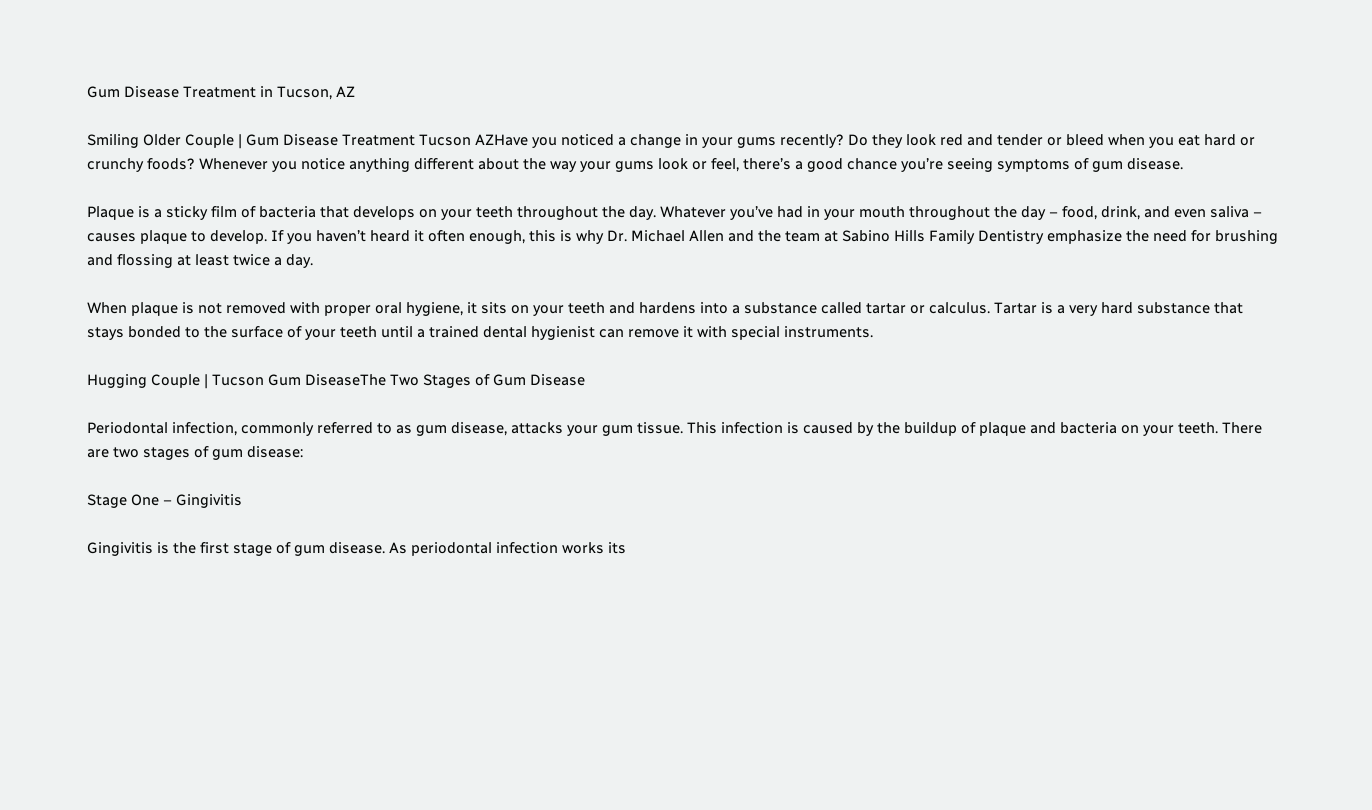Gum Disease Treatment in Tucson, AZ

Smiling Older Couple | Gum Disease Treatment Tucson AZHave you noticed a change in your gums recently? Do they look red and tender or bleed when you eat hard or crunchy foods? Whenever you notice anything different about the way your gums look or feel, there’s a good chance you’re seeing symptoms of gum disease.

Plaque is a sticky film of bacteria that develops on your teeth throughout the day. Whatever you’ve had in your mouth throughout the day – food, drink, and even saliva – causes plaque to develop. If you haven’t heard it often enough, this is why Dr. Michael Allen and the team at Sabino Hills Family Dentistry emphasize the need for brushing and flossing at least twice a day.

When plaque is not removed with proper oral hygiene, it sits on your teeth and hardens into a substance called tartar or calculus. Tartar is a very hard substance that stays bonded to the surface of your teeth until a trained dental hygienist can remove it with special instruments.

Hugging Couple | Tucson Gum DiseaseThe Two Stages of Gum Disease

Periodontal infection, commonly referred to as gum disease, attacks your gum tissue. This infection is caused by the buildup of plaque and bacteria on your teeth. There are two stages of gum disease:

Stage One – Gingivitis

Gingivitis is the first stage of gum disease. As periodontal infection works its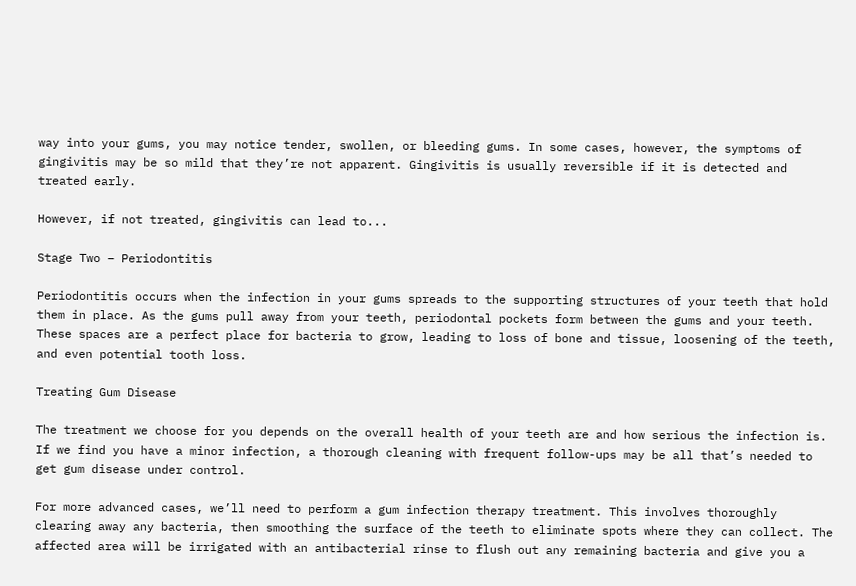way into your gums, you may notice tender, swollen, or bleeding gums. In some cases, however, the symptoms of gingivitis may be so mild that they’re not apparent. Gingivitis is usually reversible if it is detected and treated early.

However, if not treated, gingivitis can lead to...

Stage Two – Periodontitis

Periodontitis occurs when the infection in your gums spreads to the supporting structures of your teeth that hold them in place. As the gums pull away from your teeth, periodontal pockets form between the gums and your teeth. These spaces are a perfect place for bacteria to grow, leading to loss of bone and tissue, loosening of the teeth, and even potential tooth loss.

Treating Gum Disease

The treatment we choose for you depends on the overall health of your teeth are and how serious the infection is. If we find you have a minor infection, a thorough cleaning with frequent follow-ups may be all that’s needed to get gum disease under control.

For more advanced cases, we’ll need to perform a gum infection therapy treatment. This involves thoroughly clearing away any bacteria, then smoothing the surface of the teeth to eliminate spots where they can collect. The affected area will be irrigated with an antibacterial rinse to flush out any remaining bacteria and give you a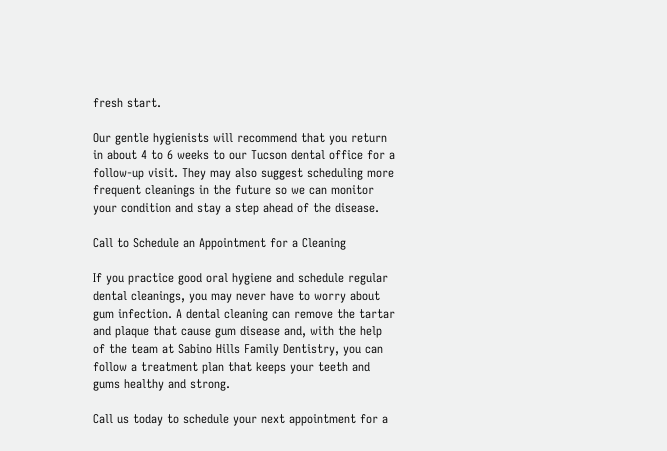fresh start.

Our gentle hygienists will recommend that you return in about 4 to 6 weeks to our Tucson dental office for a follow-up visit. They may also suggest scheduling more frequent cleanings in the future so we can monitor your condition and stay a step ahead of the disease.

Call to Schedule an Appointment for a Cleaning

If you practice good oral hygiene and schedule regular dental cleanings, you may never have to worry about gum infection. A dental cleaning can remove the tartar and plaque that cause gum disease and, with the help of the team at Sabino Hills Family Dentistry, you can follow a treatment plan that keeps your teeth and gums healthy and strong.

Call us today to schedule your next appointment for a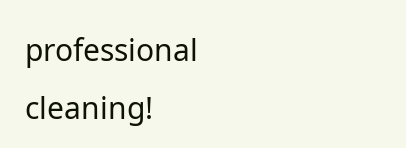professional cleaning!